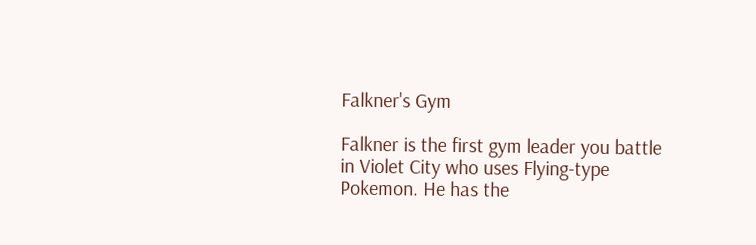Falkner's Gym

Falkner is the first gym leader you battle in Violet City who uses Flying-type Pokemon. He has the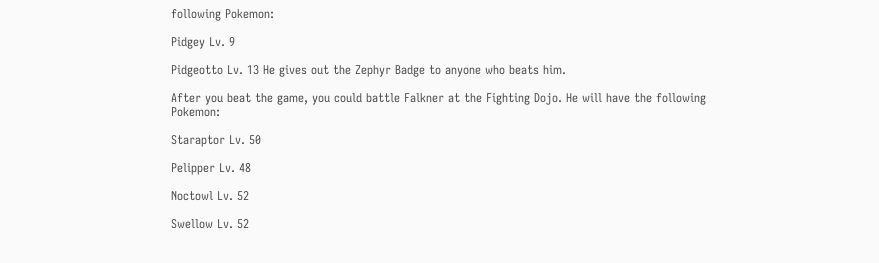following Pokemon:

Pidgey Lv. 9

Pidgeotto Lv. 13 He gives out the Zephyr Badge to anyone who beats him.

After you beat the game, you could battle Falkner at the Fighting Dojo. He will have the following Pokemon:

Staraptor Lv. 50

Pelipper Lv. 48

Noctowl Lv. 52

Swellow Lv. 52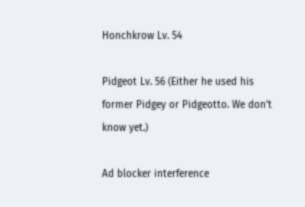Honchkrow Lv. 54

Pidgeot Lv. 56 (Either he used his former Pidgey or Pidgeotto. We don't know yet.)

Ad blocker interference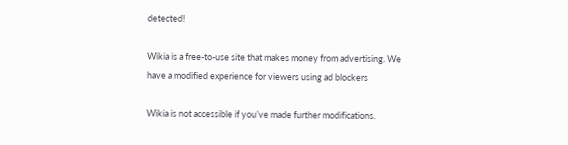detected!

Wikia is a free-to-use site that makes money from advertising. We have a modified experience for viewers using ad blockers

Wikia is not accessible if you’ve made further modifications.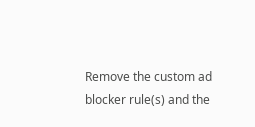Remove the custom ad blocker rule(s) and the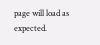page will load as expected.